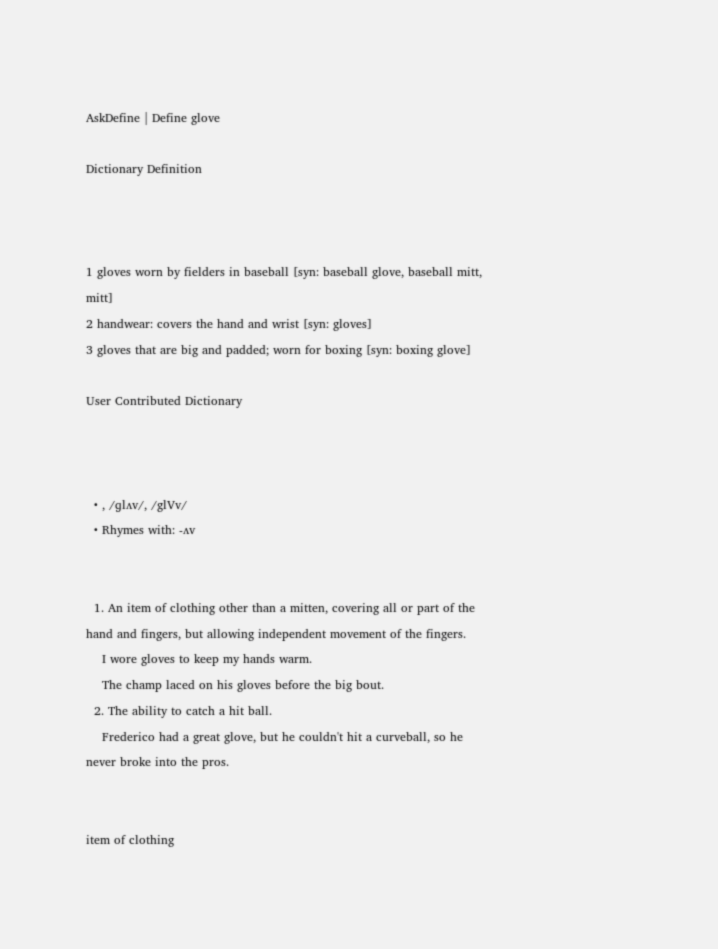AskDefine | Define glove

Dictionary Definition



1 gloves worn by fielders in baseball [syn: baseball glove, baseball mitt, mitt]
2 handwear: covers the hand and wrist [syn: gloves]
3 gloves that are big and padded; worn for boxing [syn: boxing glove]

User Contributed Dictionary



  • , /ɡlʌv/, /glVv/
  • Rhymes with: -ʌv


  1. An item of clothing other than a mitten, covering all or part of the hand and fingers, but allowing independent movement of the fingers.
    I wore gloves to keep my hands warm.
    The champ laced on his gloves before the big bout.
  2. The ability to catch a hit ball.
    Frederico had a great glove, but he couldn't hit a curveball, so he never broke into the pros.


item of clothing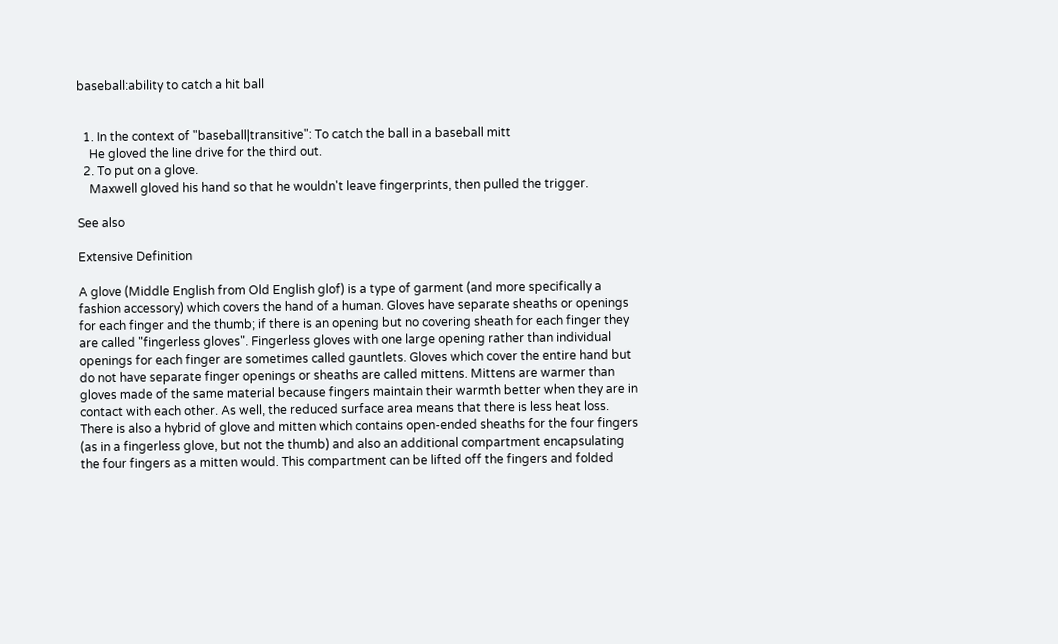baseball:ability to catch a hit ball


  1. In the context of "baseball|transitive": To catch the ball in a baseball mitt
    He gloved the line drive for the third out.
  2. To put on a glove.
    Maxwell gloved his hand so that he wouldn't leave fingerprints, then pulled the trigger.

See also

Extensive Definition

A glove (Middle English from Old English glof) is a type of garment (and more specifically a fashion accessory) which covers the hand of a human. Gloves have separate sheaths or openings for each finger and the thumb; if there is an opening but no covering sheath for each finger they are called "fingerless gloves". Fingerless gloves with one large opening rather than individual openings for each finger are sometimes called gauntlets. Gloves which cover the entire hand but do not have separate finger openings or sheaths are called mittens. Mittens are warmer than gloves made of the same material because fingers maintain their warmth better when they are in contact with each other. As well, the reduced surface area means that there is less heat loss.
There is also a hybrid of glove and mitten which contains open-ended sheaths for the four fingers (as in a fingerless glove, but not the thumb) and also an additional compartment encapsulating the four fingers as a mitten would. This compartment can be lifted off the fingers and folded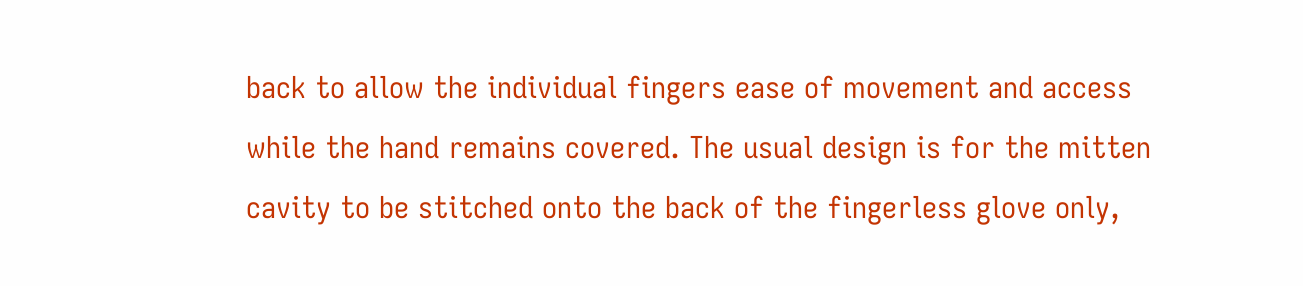back to allow the individual fingers ease of movement and access while the hand remains covered. The usual design is for the mitten cavity to be stitched onto the back of the fingerless glove only,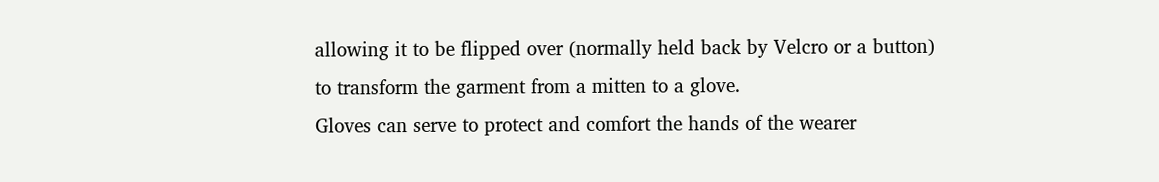allowing it to be flipped over (normally held back by Velcro or a button) to transform the garment from a mitten to a glove.
Gloves can serve to protect and comfort the hands of the wearer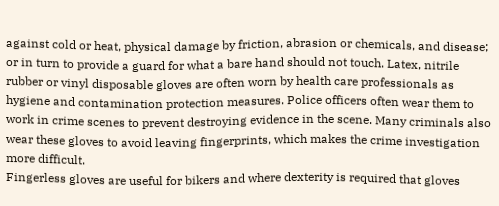against cold or heat, physical damage by friction, abrasion or chemicals, and disease; or in turn to provide a guard for what a bare hand should not touch. Latex, nitrile rubber or vinyl disposable gloves are often worn by health care professionals as hygiene and contamination protection measures. Police officers often wear them to work in crime scenes to prevent destroying evidence in the scene. Many criminals also wear these gloves to avoid leaving fingerprints, which makes the crime investigation more difficult.
Fingerless gloves are useful for bikers and where dexterity is required that gloves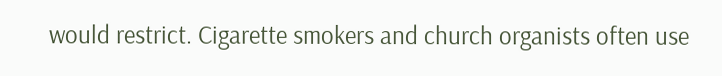would restrict. Cigarette smokers and church organists often use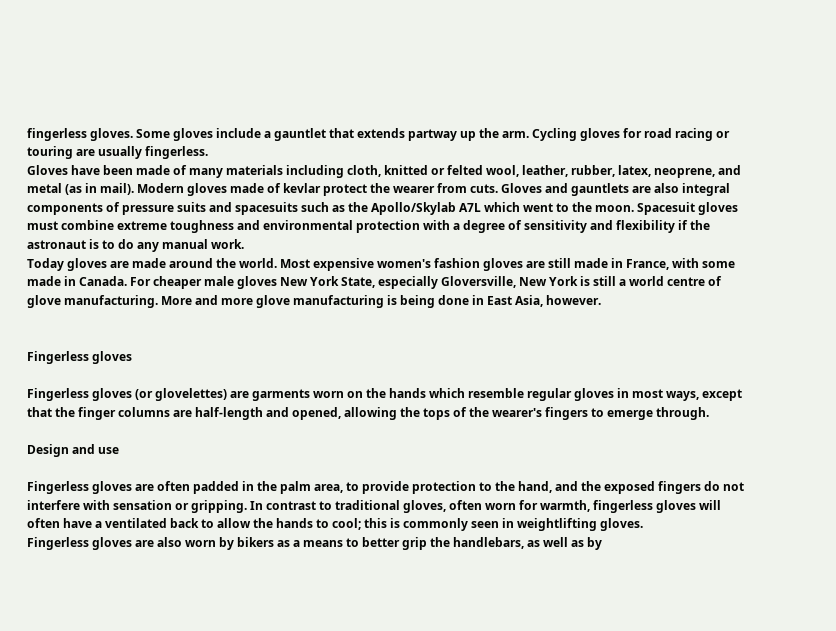fingerless gloves. Some gloves include a gauntlet that extends partway up the arm. Cycling gloves for road racing or touring are usually fingerless.
Gloves have been made of many materials including cloth, knitted or felted wool, leather, rubber, latex, neoprene, and metal (as in mail). Modern gloves made of kevlar protect the wearer from cuts. Gloves and gauntlets are also integral components of pressure suits and spacesuits such as the Apollo/Skylab A7L which went to the moon. Spacesuit gloves must combine extreme toughness and environmental protection with a degree of sensitivity and flexibility if the astronaut is to do any manual work.
Today gloves are made around the world. Most expensive women's fashion gloves are still made in France, with some made in Canada. For cheaper male gloves New York State, especially Gloversville, New York is still a world centre of glove manufacturing. More and more glove manufacturing is being done in East Asia, however.


Fingerless gloves

Fingerless gloves (or glovelettes) are garments worn on the hands which resemble regular gloves in most ways, except that the finger columns are half-length and opened, allowing the tops of the wearer's fingers to emerge through.

Design and use

Fingerless gloves are often padded in the palm area, to provide protection to the hand, and the exposed fingers do not interfere with sensation or gripping. In contrast to traditional gloves, often worn for warmth, fingerless gloves will often have a ventilated back to allow the hands to cool; this is commonly seen in weightlifting gloves.
Fingerless gloves are also worn by bikers as a means to better grip the handlebars, as well as by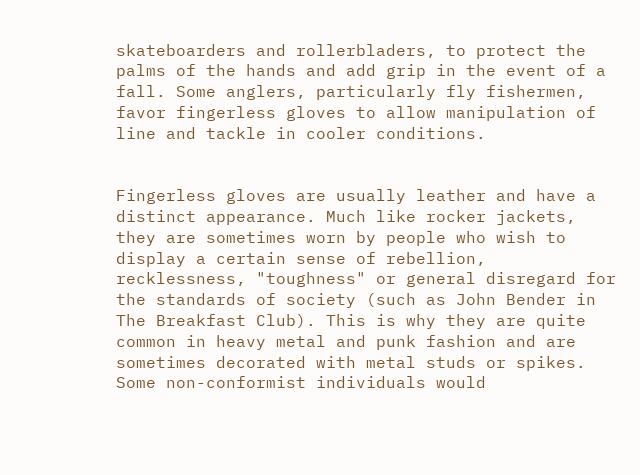skateboarders and rollerbladers, to protect the palms of the hands and add grip in the event of a fall. Some anglers, particularly fly fishermen, favor fingerless gloves to allow manipulation of line and tackle in cooler conditions.


Fingerless gloves are usually leather and have a distinct appearance. Much like rocker jackets, they are sometimes worn by people who wish to display a certain sense of rebellion, recklessness, "toughness" or general disregard for the standards of society (such as John Bender in The Breakfast Club). This is why they are quite common in heavy metal and punk fashion and are sometimes decorated with metal studs or spikes. Some non-conformist individuals would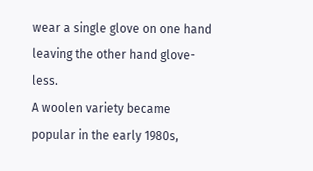wear a single glove on one hand leaving the other hand glove-less.
A woolen variety became popular in the early 1980s,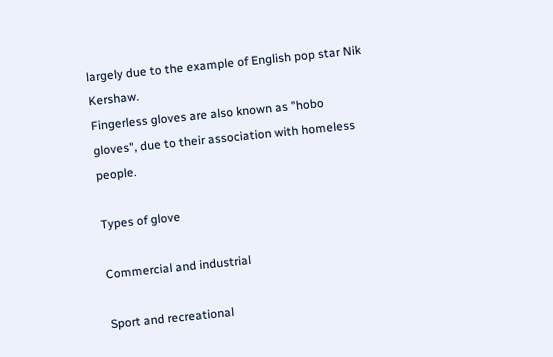largely due to the example of English pop star Nik Kershaw.
Fingerless gloves are also known as "hobo gloves", due to their association with homeless people.

Types of glove

Commercial and industrial

Sport and recreational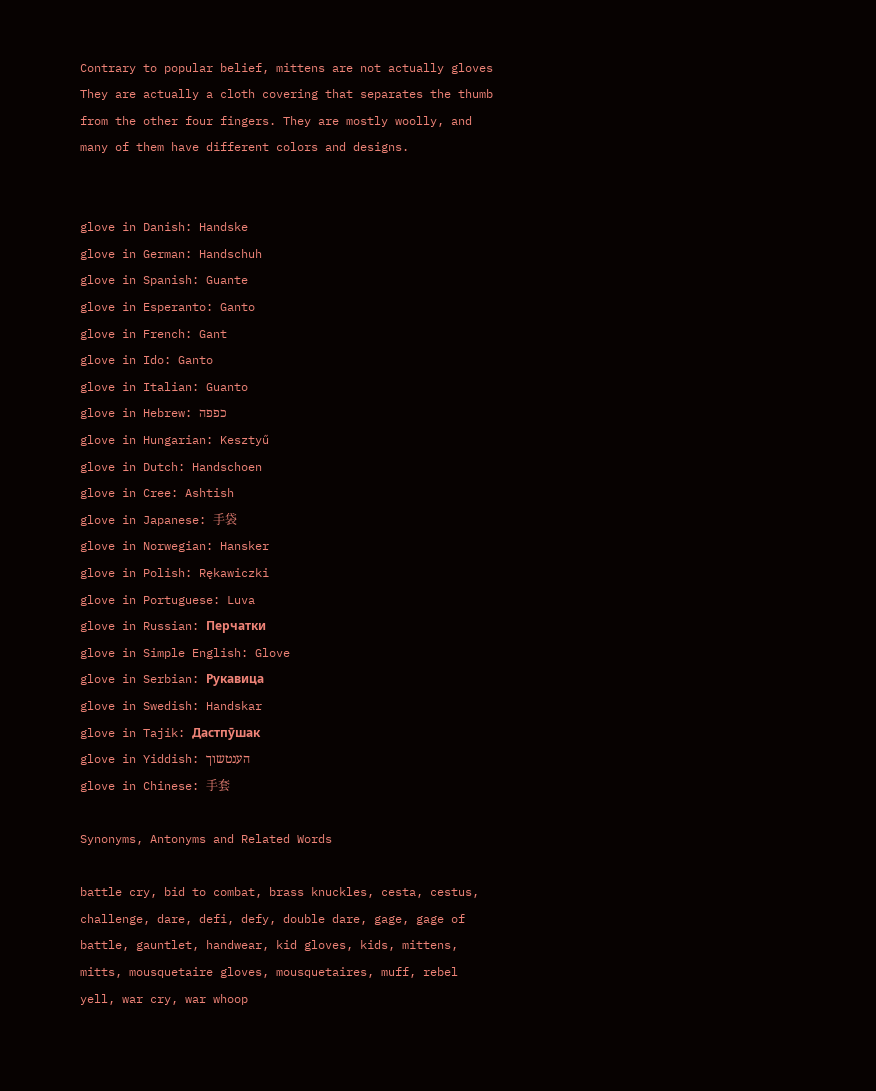Contrary to popular belief, mittens are not actually gloves They are actually a cloth covering that separates the thumb from the other four fingers. They are mostly woolly, and many of them have different colors and designs.


glove in Danish: Handske
glove in German: Handschuh
glove in Spanish: Guante
glove in Esperanto: Ganto
glove in French: Gant
glove in Ido: Ganto
glove in Italian: Guanto
glove in Hebrew: כפפה
glove in Hungarian: Kesztyű
glove in Dutch: Handschoen
glove in Cree: Ashtish
glove in Japanese: 手袋
glove in Norwegian: Hansker
glove in Polish: Rękawiczki
glove in Portuguese: Luva
glove in Russian: Перчатки
glove in Simple English: Glove
glove in Serbian: Рукавица
glove in Swedish: Handskar
glove in Tajik: Дастпӯшак
glove in Yiddish: הענטשוך
glove in Chinese: 手套

Synonyms, Antonyms and Related Words

battle cry, bid to combat, brass knuckles, cesta, cestus, challenge, dare, defi, defy, double dare, gage, gage of battle, gauntlet, handwear, kid gloves, kids, mittens, mitts, mousquetaire gloves, mousquetaires, muff, rebel yell, war cry, war whoop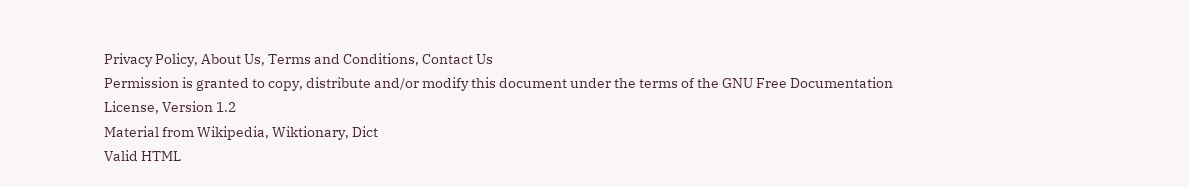Privacy Policy, About Us, Terms and Conditions, Contact Us
Permission is granted to copy, distribute and/or modify this document under the terms of the GNU Free Documentation License, Version 1.2
Material from Wikipedia, Wiktionary, Dict
Valid HTML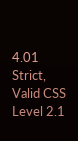4.01 Strict, Valid CSS Level 2.1